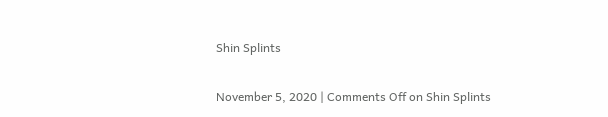Shin Splints

November 5, 2020 | Comments Off on Shin Splints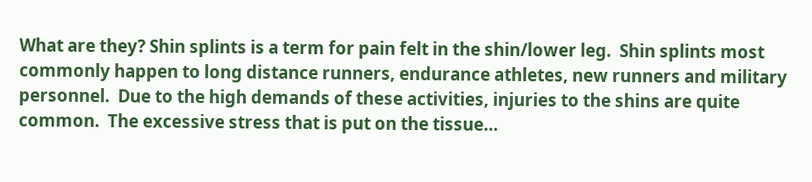What are they? Shin splints is a term for pain felt in the shin/lower leg.  Shin splints most commonly happen to long distance runners, endurance athletes, new runners and military personnel.  Due to the high demands of these activities, injuries to the shins are quite common.  The excessive stress that is put on the tissue…